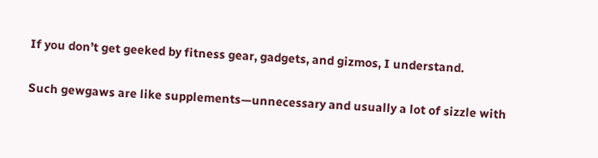If you don’t get geeked by fitness gear, gadgets, and gizmos, I understand.

Such gewgaws are like supplements—unnecessary and usually a lot of sizzle with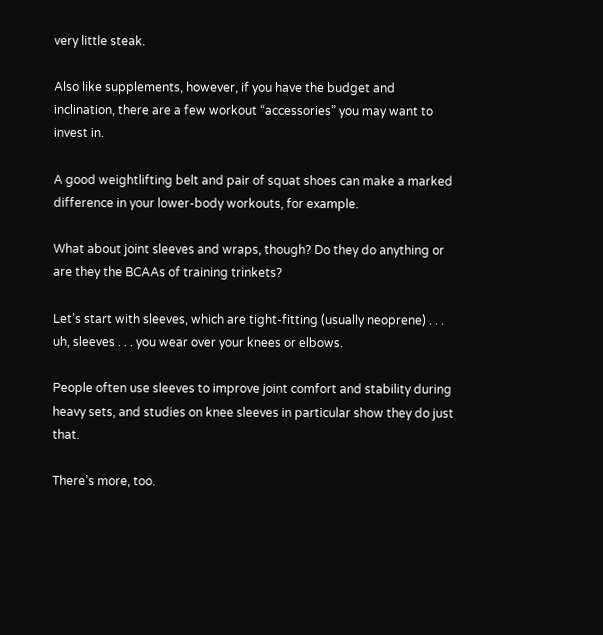very little steak.

Also like supplements, however, if you have the budget and inclination, there are a few workout “accessories” you may want to invest in.

A good weightlifting belt and pair of squat shoes can make a marked difference in your lower-body workouts, for example.

What about joint sleeves and wraps, though? Do they do anything or are they the BCAAs of training trinkets?

Let’s start with sleeves, which are tight-fitting (usually neoprene) . . . uh, sleeves . . . you wear over your knees or elbows.

People often use sleeves to improve joint comfort and stability during heavy sets, and studies on knee sleeves in particular show they do just that.

There’s more, too.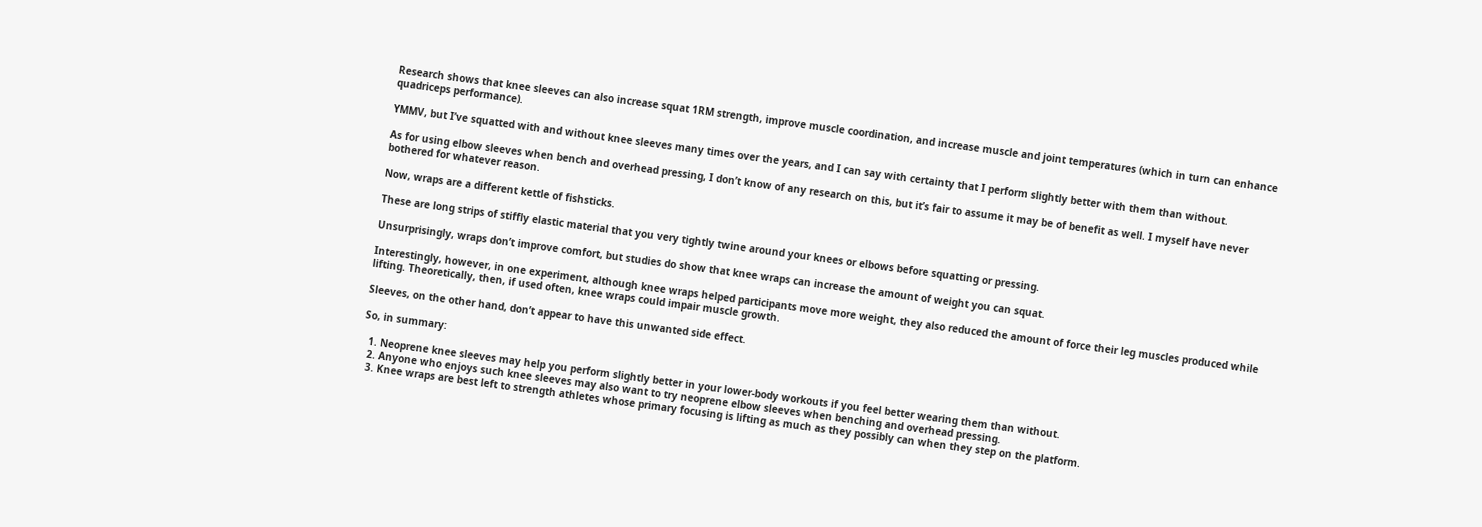Research shows that knee sleeves can also increase squat 1RM strength, improve muscle coordination, and increase muscle and joint temperatures (which in turn can enhance quadriceps performance).

YMMV, but I’ve squatted with and without knee sleeves many times over the years, and I can say with certainty that I perform slightly better with them than without.

As for using elbow sleeves when bench and overhead pressing, I don’t know of any research on this, but it’s fair to assume it may be of benefit as well. I myself have never bothered for whatever reason.

Now, wraps are a different kettle of fishsticks.

These are long strips of stiffly elastic material that you very tightly twine around your knees or elbows before squatting or pressing.

Unsurprisingly, wraps don’t improve comfort, but studies do show that knee wraps can increase the amount of weight you can squat.

Interestingly, however, in one experiment, although knee wraps helped participants move more weight, they also reduced the amount of force their leg muscles produced while lifting. Theoretically, then, if used often, knee wraps could impair muscle growth.

Sleeves, on the other hand, don’t appear to have this unwanted side effect.

So, in summary:

  1. Neoprene knee sleeves may help you perform slightly better in your lower-body workouts if you feel better wearing them than without.
  2. Anyone who enjoys such knee sleeves may also want to try neoprene elbow sleeves when benching and overhead pressing.
  3. Knee wraps are best left to strength athletes whose primary focusing is lifting as much as they possibly can when they step on the platform.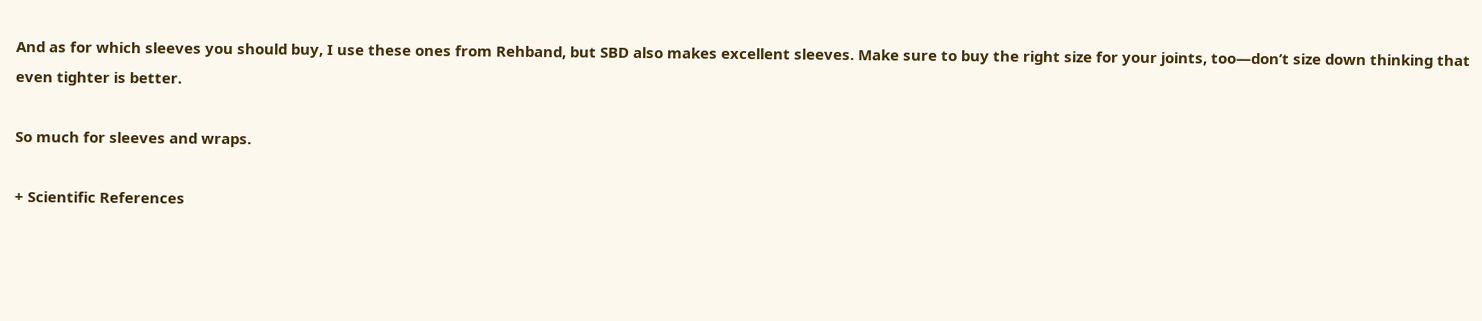And as for which sleeves you should buy, I use these ones from Rehband, but SBD also makes excellent sleeves. Make sure to buy the right size for your joints, too—don’t size down thinking that even tighter is better.

So much for sleeves and wraps.

+ Scientific References